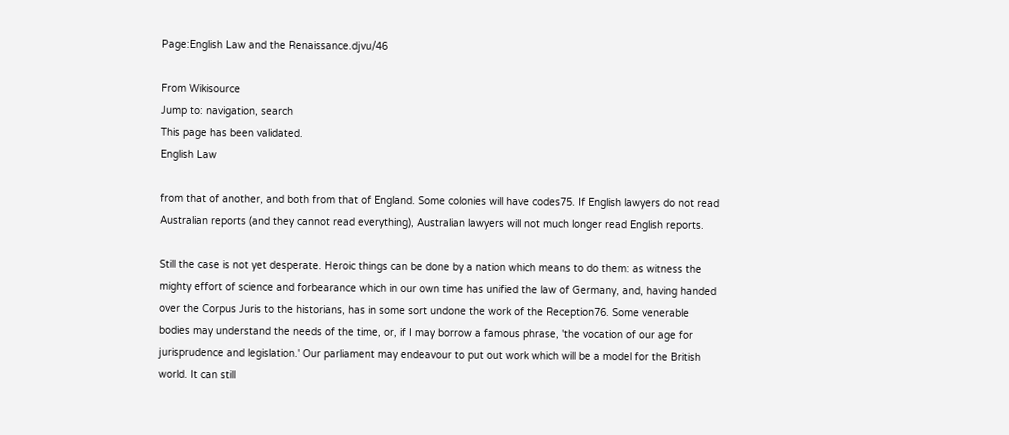Page:English Law and the Renaissance.djvu/46

From Wikisource
Jump to: navigation, search
This page has been validated.
English Law

from that of another, and both from that of England. Some colonies will have codes75. If English lawyers do not read Australian reports (and they cannot read everything), Australian lawyers will not much longer read English reports.

Still the case is not yet desperate. Heroic things can be done by a nation which means to do them: as witness the mighty effort of science and forbearance which in our own time has unified the law of Germany, and, having handed over the Corpus Juris to the historians, has in some sort undone the work of the Reception76. Some venerable bodies may understand the needs of the time, or, if I may borrow a famous phrase, 'the vocation of our age for jurisprudence and legislation.' Our parliament may endeavour to put out work which will be a model for the British world. It can still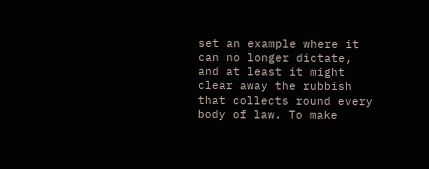set an example where it can no longer dictate, and at least it might clear away the rubbish that collects round every body of law. To make